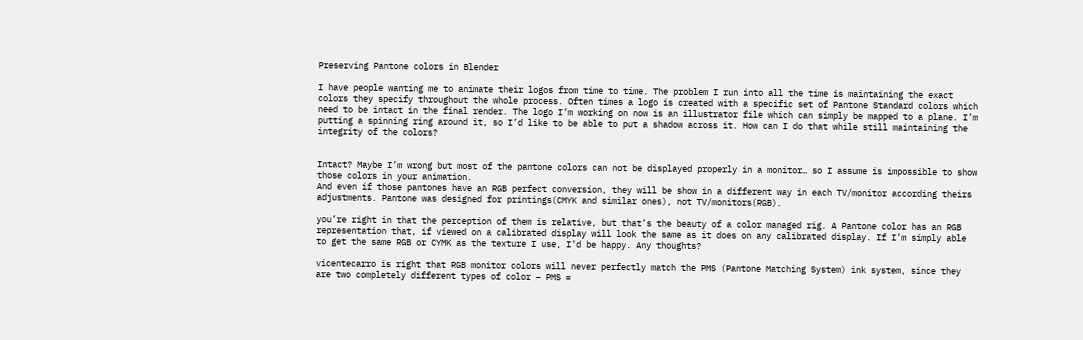Preserving Pantone colors in Blender

I have people wanting me to animate their logos from time to time. The problem I run into all the time is maintaining the exact colors they specify throughout the whole process. Often times a logo is created with a specific set of Pantone Standard colors which need to be intact in the final render. The logo I’m working on now is an illustrator file which can simply be mapped to a plane. I’m putting a spinning ring around it, so I’d like to be able to put a shadow across it. How can I do that while still maintaining the integrity of the colors?


Intact? Maybe I’m wrong but most of the pantone colors can not be displayed properly in a monitor… so I assume is impossible to show those colors in your animation.
And even if those pantones have an RGB perfect conversion, they will be show in a different way in each TV/monitor according theirs adjustments. Pantone was designed for printings(CMYK and similar ones), not TV/monitors(RGB).

you’re right in that the perception of them is relative, but that’s the beauty of a color managed rig. A Pantone color has an RGB representation that, if viewed on a calibrated display will look the same as it does on any calibrated display. If I’m simply able to get the same RGB or CYMK as the texture I use, I’d be happy. Any thoughts?

vicentecarro is right that RGB monitor colors will never perfectly match the PMS (Pantone Matching System) ink system, since they are two completely different types of color – PMS =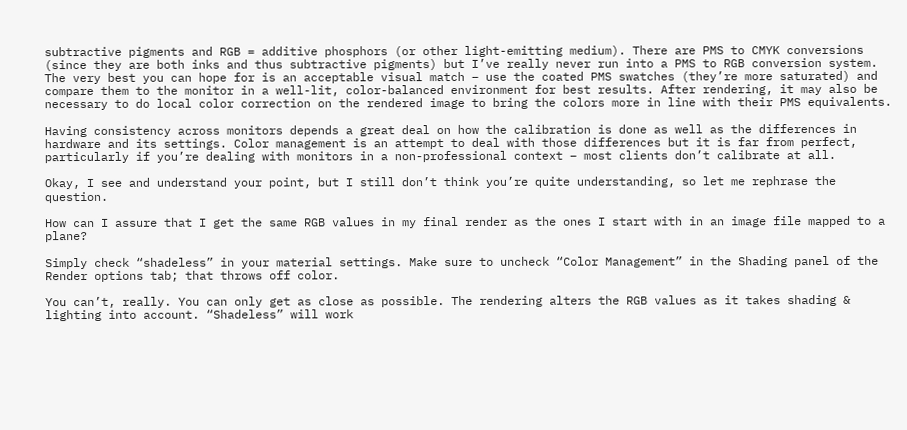subtractive pigments and RGB = additive phosphors (or other light-emitting medium). There are PMS to CMYK conversions (since they are both inks and thus subtractive pigments) but I’ve really never run into a PMS to RGB conversion system. The very best you can hope for is an acceptable visual match – use the coated PMS swatches (they’re more saturated) and compare them to the monitor in a well-lit, color-balanced environment for best results. After rendering, it may also be necessary to do local color correction on the rendered image to bring the colors more in line with their PMS equivalents.

Having consistency across monitors depends a great deal on how the calibration is done as well as the differences in hardware and its settings. Color management is an attempt to deal with those differences but it is far from perfect, particularly if you’re dealing with monitors in a non-professional context – most clients don’t calibrate at all.

Okay, I see and understand your point, but I still don’t think you’re quite understanding, so let me rephrase the question.

How can I assure that I get the same RGB values in my final render as the ones I start with in an image file mapped to a plane?

Simply check “shadeless” in your material settings. Make sure to uncheck “Color Management” in the Shading panel of the Render options tab; that throws off color.

You can’t, really. You can only get as close as possible. The rendering alters the RGB values as it takes shading & lighting into account. “Shadeless” will work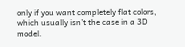only if you want completely flat colors, which usually isn’t the case in a 3D model.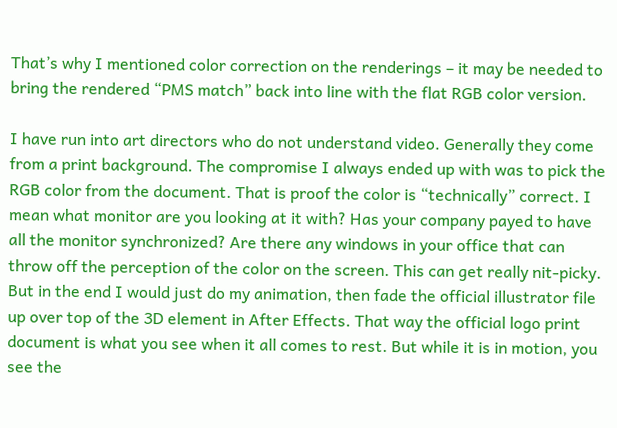That’s why I mentioned color correction on the renderings – it may be needed to bring the rendered “PMS match” back into line with the flat RGB color version.

I have run into art directors who do not understand video. Generally they come from a print background. The compromise I always ended up with was to pick the RGB color from the document. That is proof the color is “technically” correct. I mean what monitor are you looking at it with? Has your company payed to have all the monitor synchronized? Are there any windows in your office that can throw off the perception of the color on the screen. This can get really nit-picky. But in the end I would just do my animation, then fade the official illustrator file up over top of the 3D element in After Effects. That way the official logo print document is what you see when it all comes to rest. But while it is in motion, you see the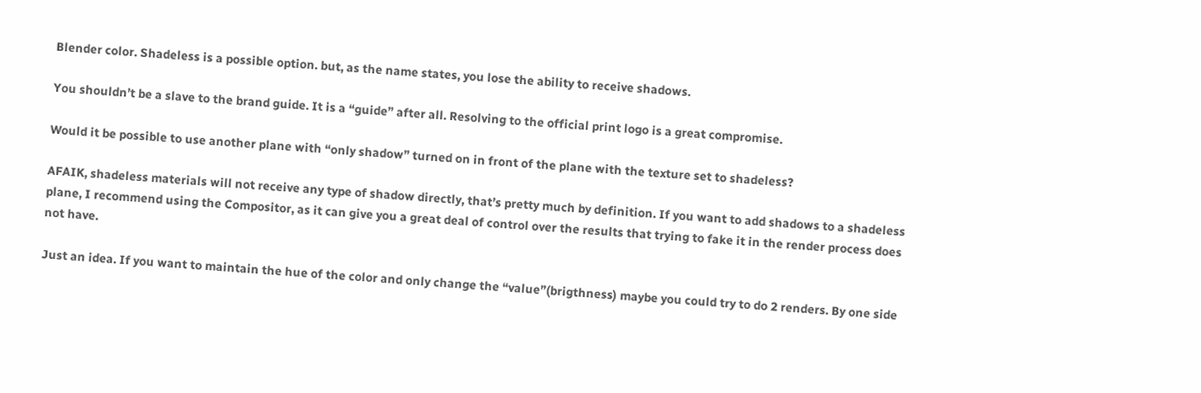Blender color. Shadeless is a possible option. but, as the name states, you lose the ability to receive shadows.

You shouldn’t be a slave to the brand guide. It is a “guide” after all. Resolving to the official print logo is a great compromise.

Would it be possible to use another plane with “only shadow” turned on in front of the plane with the texture set to shadeless?

AFAIK, shadeless materials will not receive any type of shadow directly, that’s pretty much by definition. If you want to add shadows to a shadeless plane, I recommend using the Compositor, as it can give you a great deal of control over the results that trying to fake it in the render process does not have.

Just an idea. If you want to maintain the hue of the color and only change the “value”(brigthness) maybe you could try to do 2 renders. By one side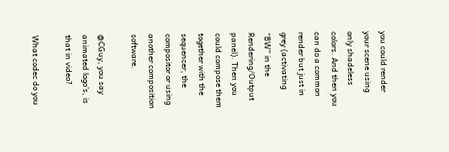you could render your scene using only shadeless colors. And then you can do a common render but just in grey (activating “BW” in the Rendering/Output panel). Then you could compose them together with the sequencer, the compositor or using another composition software.

@CGuy, you say animated logo’s, is that in video?

What codec do you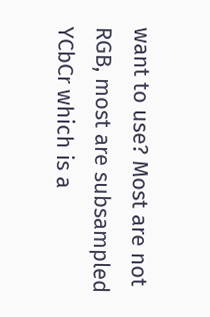want to use? Most are not RGB, most are subsampled YCbCr which is a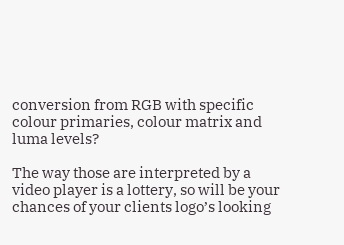conversion from RGB with specific colour primaries, colour matrix and luma levels?

The way those are interpreted by a video player is a lottery, so will be your chances of your clients logo’s looking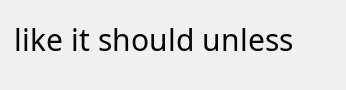like it should unless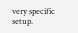very specific setup.